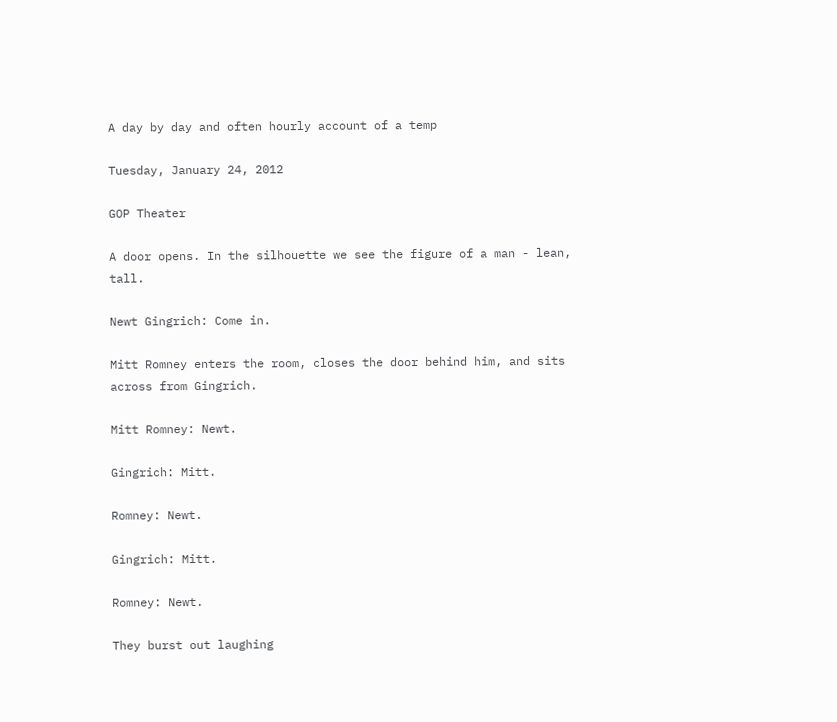A day by day and often hourly account of a temp

Tuesday, January 24, 2012

GOP Theater

A door opens. In the silhouette we see the figure of a man - lean, tall.

Newt Gingrich: Come in.

Mitt Romney enters the room, closes the door behind him, and sits across from Gingrich.

Mitt Romney: Newt.

Gingrich: Mitt.

Romney: Newt.

Gingrich: Mitt.

Romney: Newt.

They burst out laughing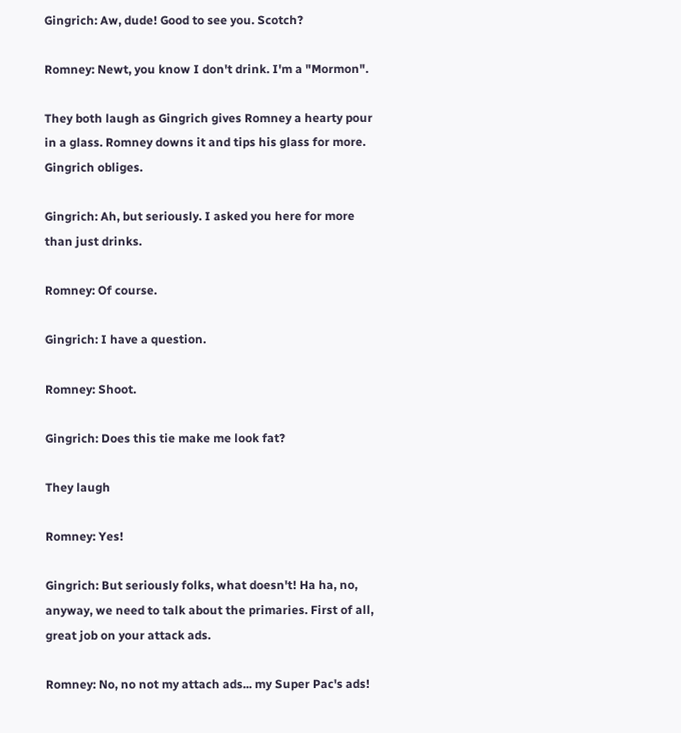Gingrich: Aw, dude! Good to see you. Scotch?

Romney: Newt, you know I don't drink. I'm a "Mormon".

They both laugh as Gingrich gives Romney a hearty pour in a glass. Romney downs it and tips his glass for more. Gingrich obliges.

Gingrich: Ah, but seriously. I asked you here for more than just drinks.

Romney: Of course.

Gingrich: I have a question.

Romney: Shoot.

Gingrich: Does this tie make me look fat?

They laugh

Romney: Yes!

Gingrich: But seriously folks, what doesn't! Ha ha, no, anyway, we need to talk about the primaries. First of all, great job on your attack ads.

Romney: No, no not my attach ads... my Super Pac's ads!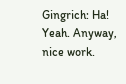Gingrich: Ha! Yeah. Anyway, nice work.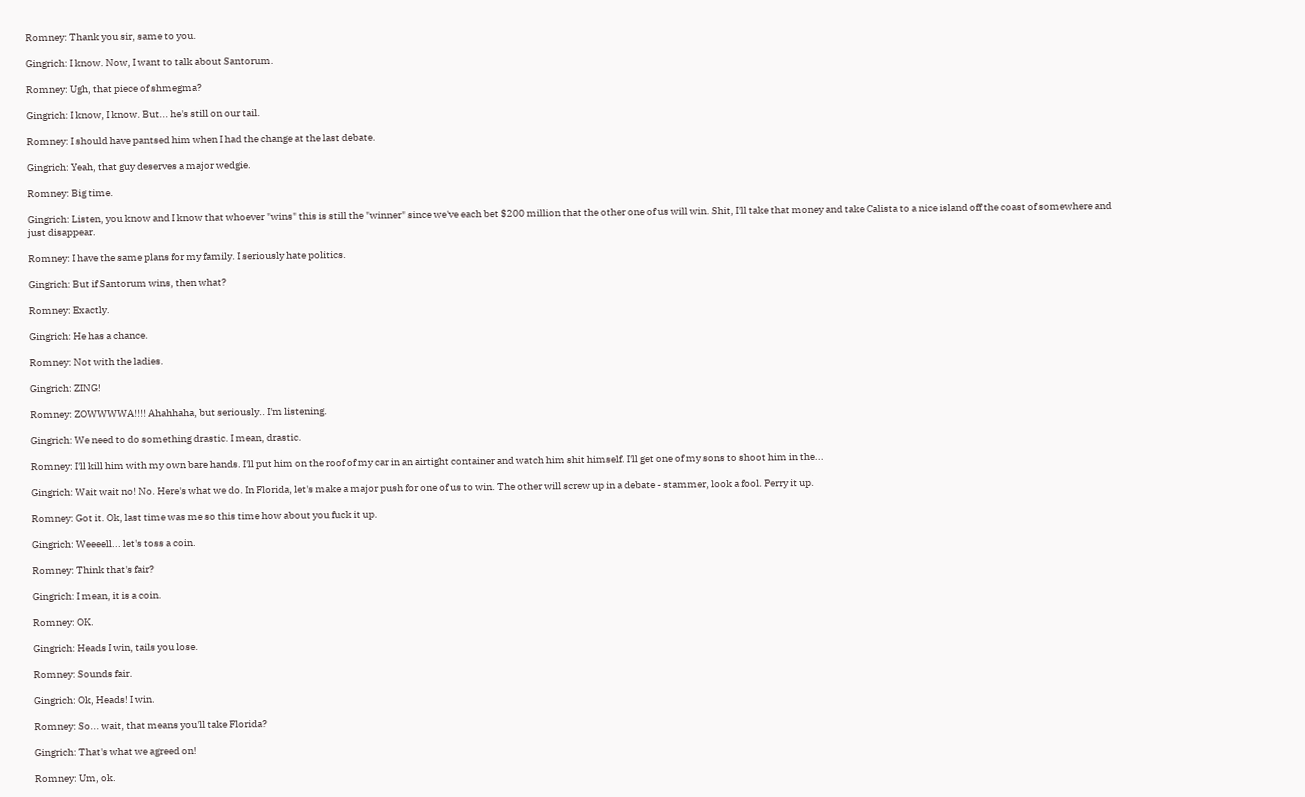Romney: Thank you sir, same to you.

Gingrich: I know. Now, I want to talk about Santorum.

Romney: Ugh, that piece of shmegma?

Gingrich: I know, I know. But... he's still on our tail.

Romney: I should have pantsed him when I had the change at the last debate.

Gingrich: Yeah, that guy deserves a major wedgie.

Romney: Big time.

Gingrich: Listen, you know and I know that whoever "wins" this is still the "winner" since we've each bet $200 million that the other one of us will win. Shit, I'll take that money and take Calista to a nice island off the coast of somewhere and just disappear.

Romney: I have the same plans for my family. I seriously hate politics.

Gingrich: But if Santorum wins, then what?

Romney: Exactly.

Gingrich: He has a chance.

Romney: Not with the ladies.

Gingrich: ZING!

Romney: ZOWWWWA!!!! Ahahhaha, but seriously.. I'm listening.

Gingrich: We need to do something drastic. I mean, drastic.

Romney: I'll kill him with my own bare hands. I'll put him on the roof of my car in an airtight container and watch him shit himself. I'll get one of my sons to shoot him in the...

Gingrich: Wait wait no! No. Here's what we do. In Florida, let's make a major push for one of us to win. The other will screw up in a debate - stammer, look a fool. Perry it up.

Romney: Got it. Ok, last time was me so this time how about you fuck it up.

Gingrich: Weeeell... let's toss a coin.

Romney: Think that's fair?

Gingrich: I mean, it is a coin.

Romney: OK.

Gingrich: Heads I win, tails you lose.

Romney: Sounds fair.

Gingrich: Ok, Heads! I win.

Romney: So... wait, that means you'll take Florida?

Gingrich: That's what we agreed on!

Romney: Um, ok.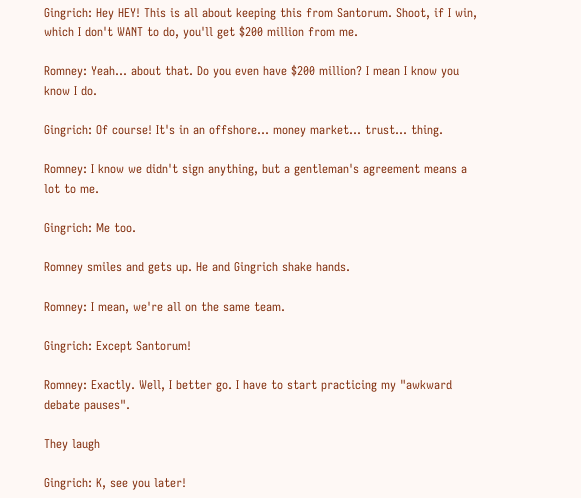Gingrich: Hey HEY! This is all about keeping this from Santorum. Shoot, if I win, which I don't WANT to do, you'll get $200 million from me.

Romney: Yeah... about that. Do you even have $200 million? I mean I know you know I do.

Gingrich: Of course! It's in an offshore... money market... trust... thing.

Romney: I know we didn't sign anything, but a gentleman's agreement means a lot to me.

Gingrich: Me too.

Romney smiles and gets up. He and Gingrich shake hands.

Romney: I mean, we're all on the same team.

Gingrich: Except Santorum!

Romney: Exactly. Well, I better go. I have to start practicing my "awkward debate pauses".

They laugh

Gingrich: K, see you later!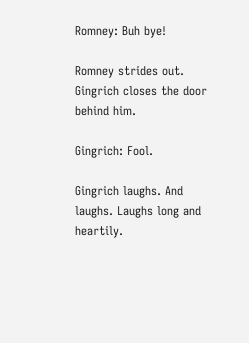Romney: Buh bye!

Romney strides out. Gingrich closes the door behind him.

Gingrich: Fool.

Gingrich laughs. And laughs. Laughs long and heartily.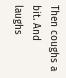Then coughs a bit. And laughs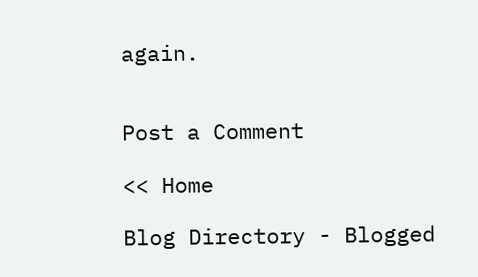again.


Post a Comment

<< Home

Blog Directory - Blogged